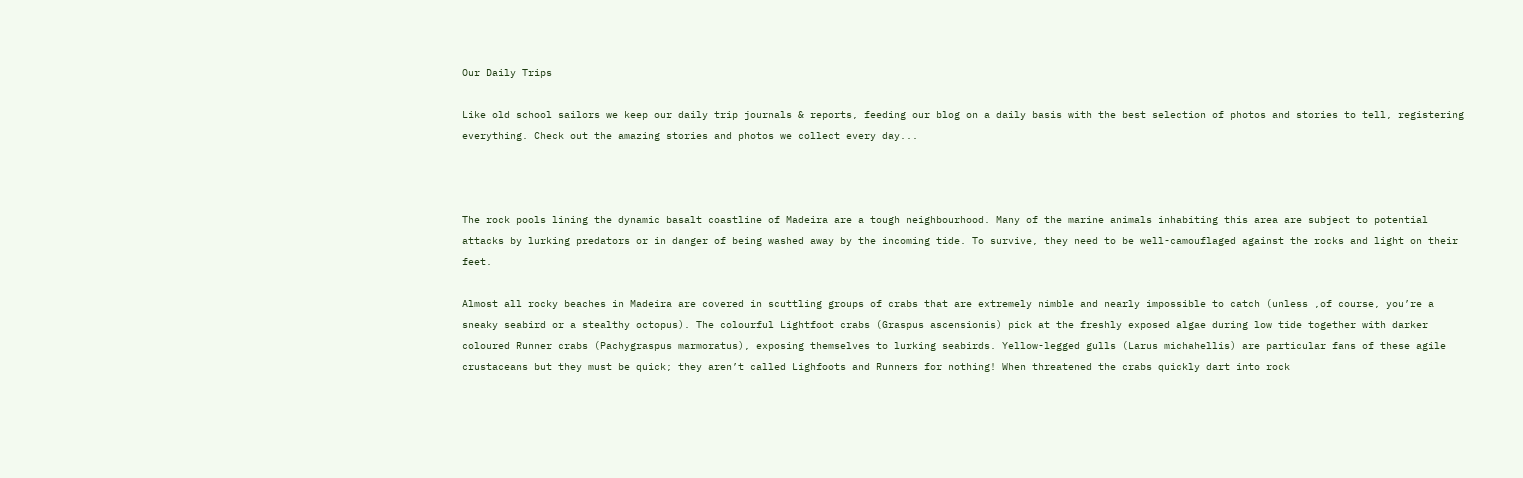Our Daily Trips

Like old school sailors we keep our daily trip journals & reports, feeding our blog on a daily basis with the best selection of photos and stories to tell, registering everything. Check out the amazing stories and photos we collect every day...



The rock pools lining the dynamic basalt coastline of Madeira are a tough neighbourhood. Many of the marine animals inhabiting this area are subject to potential attacks by lurking predators or in danger of being washed away by the incoming tide. To survive, they need to be well-camouflaged against the rocks and light on their feet.

Almost all rocky beaches in Madeira are covered in scuttling groups of crabs that are extremely nimble and nearly impossible to catch (unless ,of course, you’re a sneaky seabird or a stealthy octopus). The colourful Lightfoot crabs (Graspus ascensionis) pick at the freshly exposed algae during low tide together with darker coloured Runner crabs (Pachygraspus marmoratus), exposing themselves to lurking seabirds. Yellow-legged gulls (Larus michahellis) are particular fans of these agile crustaceans but they must be quick; they aren’t called Lighfoots and Runners for nothing! When threatened the crabs quickly dart into rock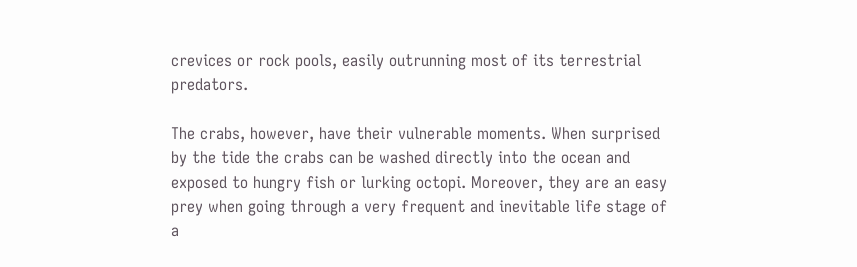crevices or rock pools, easily outrunning most of its terrestrial predators.

The crabs, however, have their vulnerable moments. When surprised by the tide the crabs can be washed directly into the ocean and exposed to hungry fish or lurking octopi. Moreover, they are an easy prey when going through a very frequent and inevitable life stage of a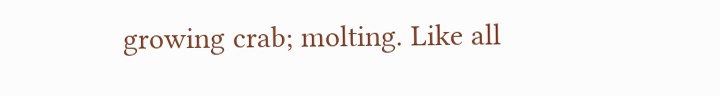growing crab; molting. Like all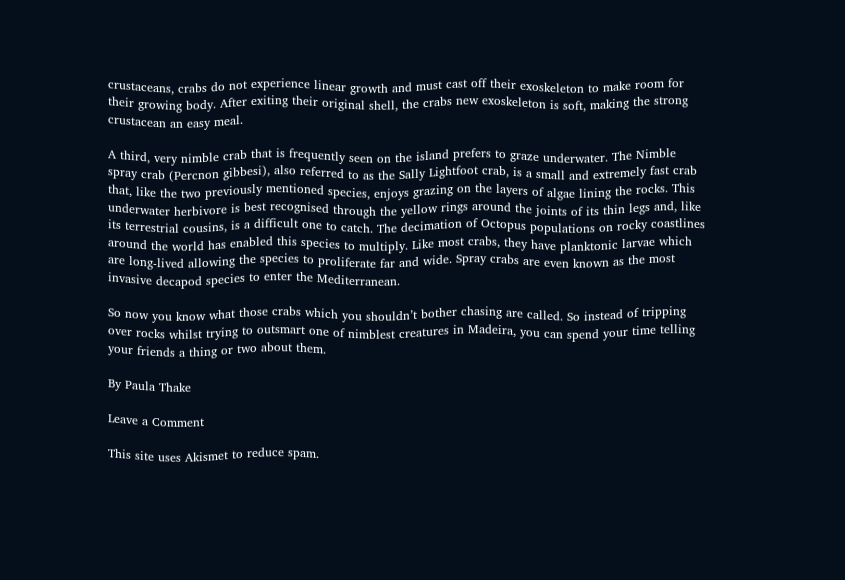crustaceans, crabs do not experience linear growth and must cast off their exoskeleton to make room for their growing body. After exiting their original shell, the crabs new exoskeleton is soft, making the strong crustacean an easy meal.

A third, very nimble crab that is frequently seen on the island prefers to graze underwater. The Nimble spray crab (Percnon gibbesi), also referred to as the Sally Lightfoot crab, is a small and extremely fast crab that, like the two previously mentioned species, enjoys grazing on the layers of algae lining the rocks. This underwater herbivore is best recognised through the yellow rings around the joints of its thin legs and, like its terrestrial cousins, is a difficult one to catch. The decimation of Octopus populations on rocky coastlines around the world has enabled this species to multiply. Like most crabs, they have planktonic larvae which are long-lived allowing the species to proliferate far and wide. Spray crabs are even known as the most invasive decapod species to enter the Mediterranean.

So now you know what those crabs which you shouldn’t bother chasing are called. So instead of tripping over rocks whilst trying to outsmart one of nimblest creatures in Madeira, you can spend your time telling your friends a thing or two about them.

By Paula Thake

Leave a Comment

This site uses Akismet to reduce spam.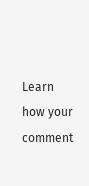Learn how your comment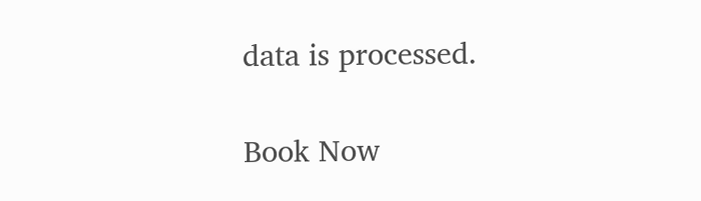data is processed.

Book Now